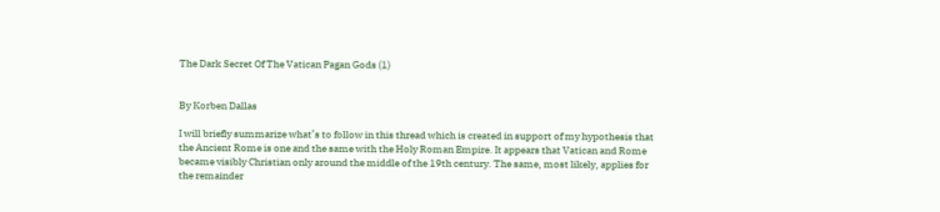The Dark Secret Of The Vatican Pagan Gods (1)


By Korben Dallas

I will briefly summarize what’s to follow in this thread which is created in support of my hypothesis that the Ancient Rome is one and the same with the Holy Roman Empire. It appears that Vatican and Rome became visibly Christian only around the middle of the 19th century. The same, most likely, applies for the remainder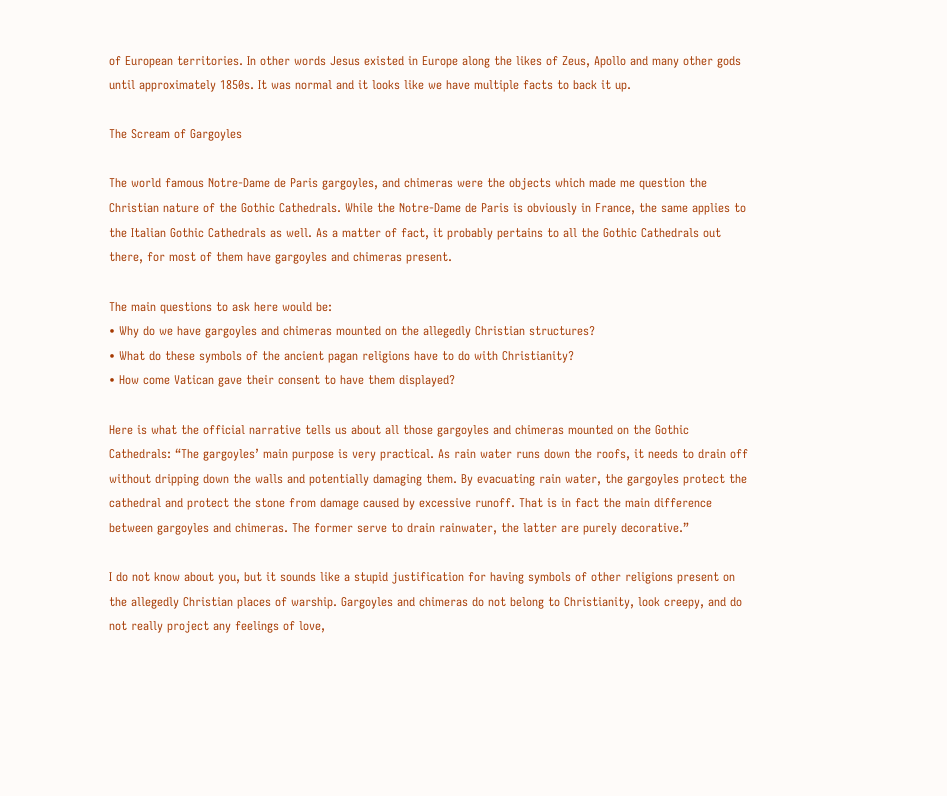of European territories. In other words Jesus existed in Europe along the likes of Zeus, Apollo and many other gods until approximately 1850s. It was normal and it looks like we have multiple facts to back it up.

The Scream of Gargoyles

The world famous Notre-Dame de Paris gargoyles, and chimeras were the objects which made me question the Christian nature of the Gothic Cathedrals. While the Notre-Dame de Paris is obviously in France, the same applies to the Italian Gothic Cathedrals as well. As a matter of fact, it probably pertains to all the Gothic Cathedrals out there, for most of them have gargoyles and chimeras present.

The main questions to ask here would be:
• Why do we have gargoyles and chimeras mounted on the allegedly Christian structures?
• What do these symbols of the ancient pagan religions have to do with Christianity?
• How come Vatican gave their consent to have them displayed?

Here is what the official narrative tells us about all those gargoyles and chimeras mounted on the Gothic Cathedrals: “The gargoyles’ main purpose is very practical. As rain water runs down the roofs, it needs to drain off without dripping down the walls and potentially damaging them. By evacuating rain water, the gargoyles protect the cathedral and protect the stone from damage caused by excessive runoff. That is in fact the main difference between gargoyles and chimeras. The former serve to drain rainwater, the latter are purely decorative.”

I do not know about you, but it sounds like a stupid justification for having symbols of other religions present on the allegedly Christian places of warship. Gargoyles and chimeras do not belong to Christianity, look creepy, and do not really project any feelings of love,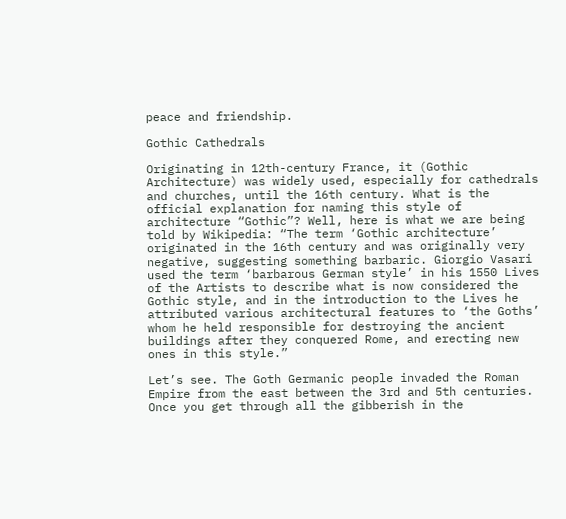peace and friendship.

Gothic Cathedrals

Originating in 12th-century France, it (Gothic Architecture) was widely used, especially for cathedrals and churches, until the 16th century. What is the official explanation for naming this style of architecture “Gothic”? Well, here is what we are being told by Wikipedia: “The term ‘Gothic architecture’ originated in the 16th century and was originally very negative, suggesting something barbaric. Giorgio Vasari used the term ‘barbarous German style’ in his 1550 Lives of the Artists to describe what is now considered the Gothic style, and in the introduction to the Lives he attributed various architectural features to ‘the Goths’ whom he held responsible for destroying the ancient buildings after they conquered Rome, and erecting new ones in this style.”

Let’s see. The Goth Germanic people invaded the Roman Empire from the east between the 3rd and 5th centuries. Once you get through all the gibberish in the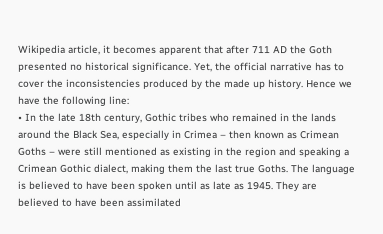Wikipedia article, it becomes apparent that after 711 AD the Goth presented no historical significance. Yet, the official narrative has to cover the inconsistencies produced by the made up history. Hence we have the following line:
• In the late 18th century, Gothic tribes who remained in the lands around the Black Sea, especially in Crimea – then known as Crimean Goths – were still mentioned as existing in the region and speaking a Crimean Gothic dialect, making them the last true Goths. The language is believed to have been spoken until as late as 1945. They are believed to have been assimilated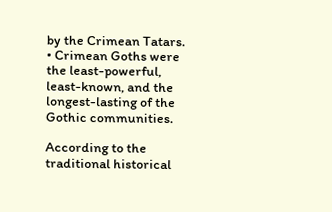by the Crimean Tatars.
• Crimean Goths were the least-powerful, least-known, and the longest-lasting of the Gothic communities.

According to the traditional historical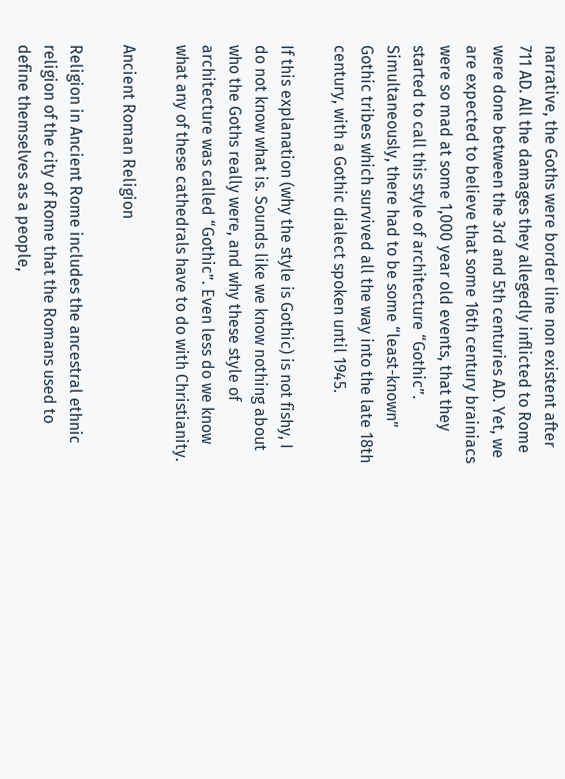narrative, the Goths were border line non existent after 711 AD. All the damages they allegedly inflicted to Rome were done between the 3rd and 5th centuries AD. Yet, we are expected to believe that some 16th century brainiacs were so mad at some 1,000 year old events, that they started to call this style of architecture “Gothic”.
Simultaneously, there had to be some “least-known” Gothic tribes which survived all the way into the late 18th century, with a Gothic dialect spoken until 1945.

If this explanation (why the style is Gothic) is not fishy, I do not know what is. Sounds like we know nothing about who the Goths really were, and why these style of architecture was called “Gothic”. Even less do we know what any of these cathedrals have to do with Christianity.

Ancient Roman Religion

Religion in Ancient Rome includes the ancestral ethnic religion of the city of Rome that the Romans used to define themselves as a people,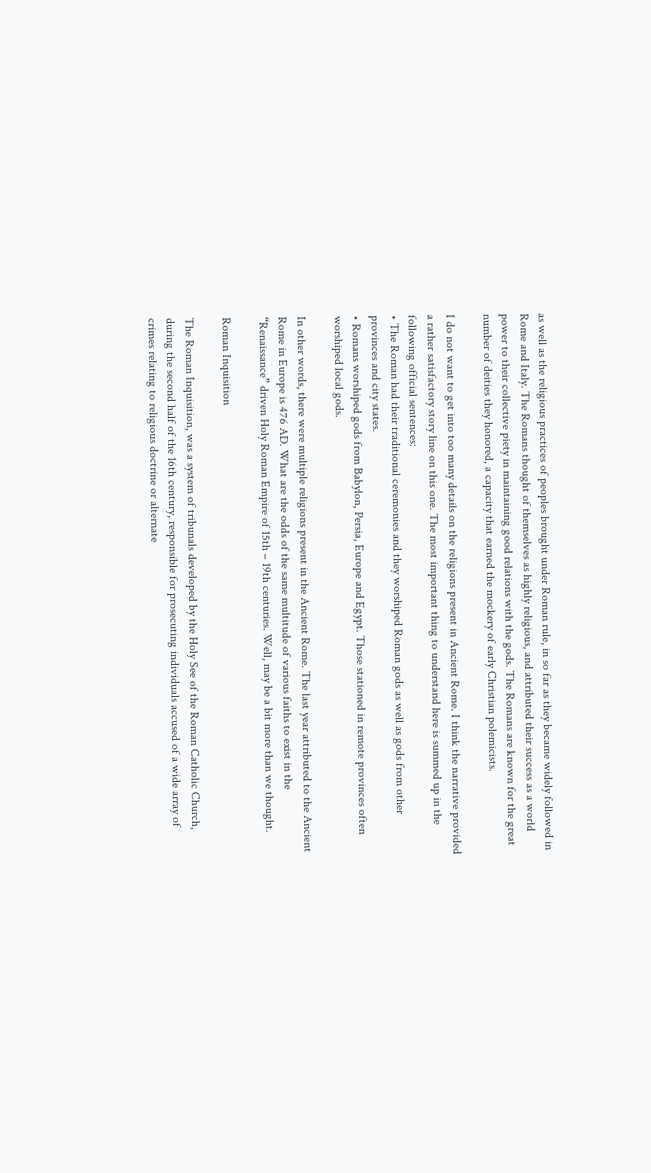as well as the religious practices of peoples brought under Roman rule, in so far as they became widely followed in Rome and Italy. The Romans thought of themselves as highly religious, and attributed their success as a world power to their collective piety in maintaining good relations with the gods. The Romans are known for the great number of deities they honored, a capacity that earned the mockery of early Christian polemicists.

I do not want to get into too many details on the religions present in Ancient Rome. I think the narrative provided a rather satisfactory story line on this one. The most important thing to understand here is summed up in the following official sentences:
• The Roman had their traditional ceremonies and they worshiped Roman gods as well as gods from other provinces and city states.
• Romans worshiped gods from Babylon, Persia, Europe and Egypt. Those stationed in remote provinces often worshiped local gods.

In other words, there were multiple religions present in the Ancient Rome. The last year attributed to the Ancient Rome in Europe is 476 AD. What are the odds of the same multitude of various faiths to exist in the “Renaissance” driven Holy Roman Empire of 15th – 19th centuries. Well, may be a bit more than we thought.

Roman Inquisition

The Roman Inquisition, was a system of tribunals developed by the Holy See of the Roman Catholic Church, during the second half of the 16th century, responsible for prosecuting individuals accused of a wide array of crimes relating to religious doctrine or alternate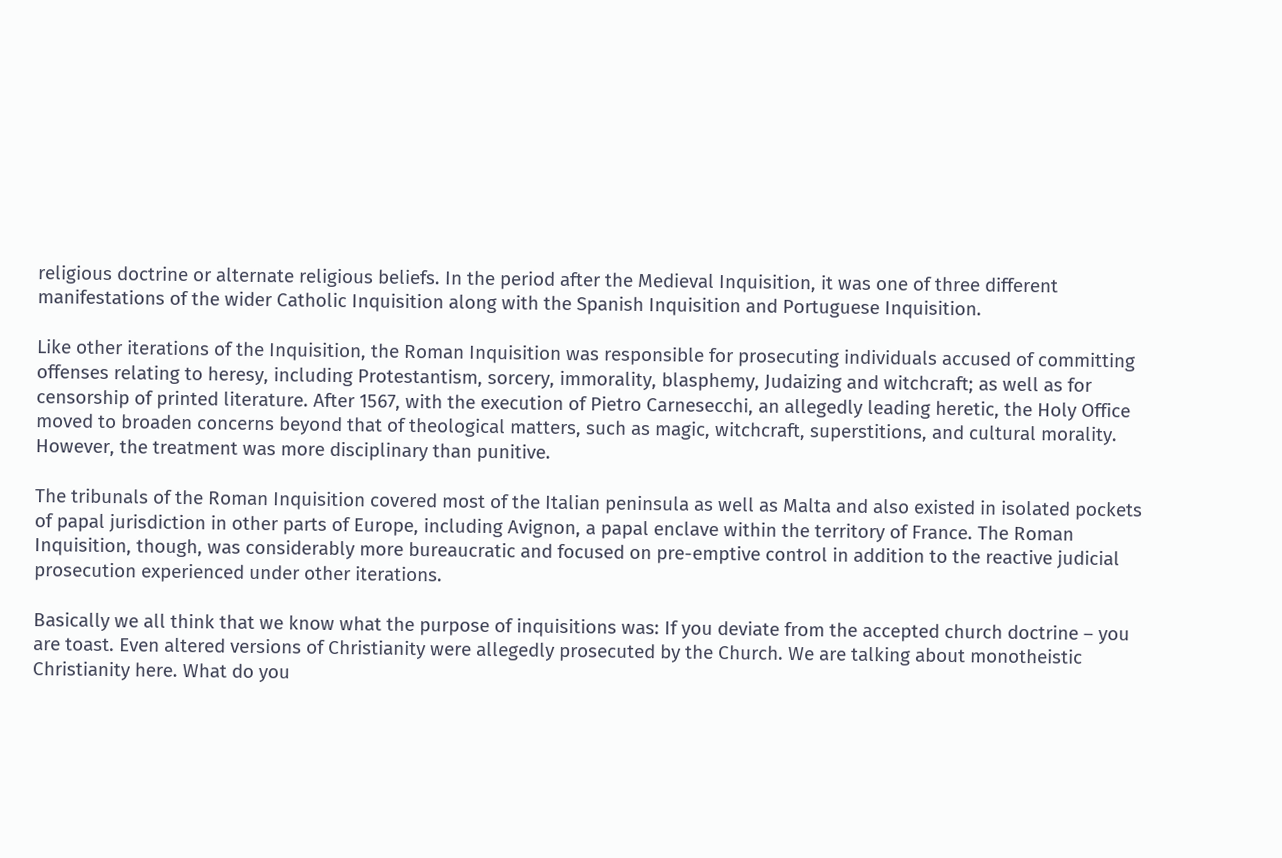religious doctrine or alternate religious beliefs. In the period after the Medieval Inquisition, it was one of three different manifestations of the wider Catholic Inquisition along with the Spanish Inquisition and Portuguese Inquisition.

Like other iterations of the Inquisition, the Roman Inquisition was responsible for prosecuting individuals accused of committing offenses relating to heresy, including Protestantism, sorcery, immorality, blasphemy, Judaizing and witchcraft; as well as for censorship of printed literature. After 1567, with the execution of Pietro Carnesecchi, an allegedly leading heretic, the Holy Office moved to broaden concerns beyond that of theological matters, such as magic, witchcraft, superstitions, and cultural morality. However, the treatment was more disciplinary than punitive.

The tribunals of the Roman Inquisition covered most of the Italian peninsula as well as Malta and also existed in isolated pockets of papal jurisdiction in other parts of Europe, including Avignon, a papal enclave within the territory of France. The Roman Inquisition, though, was considerably more bureaucratic and focused on pre-emptive control in addition to the reactive judicial prosecution experienced under other iterations.

Basically we all think that we know what the purpose of inquisitions was: If you deviate from the accepted church doctrine – you are toast. Even altered versions of Christianity were allegedly prosecuted by the Church. We are talking about monotheistic Christianity here. What do you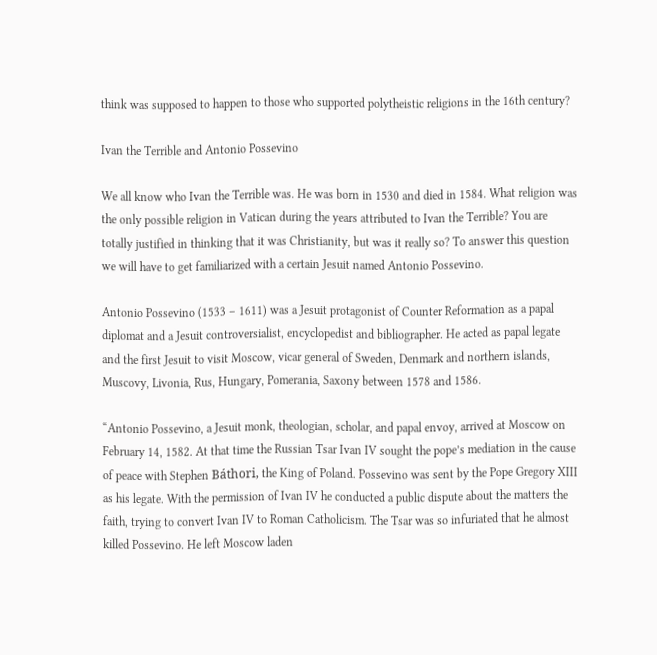think was supposed to happen to those who supported polytheistic religions in the 16th century?

Ivan the Terrible and Antonio Possevino

We all know who Ivan the Terrible was. He was born in 1530 and died in 1584. What religion was the only possible religion in Vatican during the years attributed to Ivan the Terrible? You are totally justified in thinking that it was Christianity, but was it really so? To answer this question we will have to get familiarized with a certain Jesuit named Antonio Possevino.

Antonio Possevino (1533 – 1611) was a Jesuit protagonist of Counter Reformation as a papal diplomat and a Jesuit controversialist, encyclopedist and bibliographer. He acted as papal legate and the first Jesuit to visit Moscow, vicar general of Sweden, Denmark and northern islands, Muscovy, Livonia, Rus, Hungary, Pomerania, Saxony between 1578 and 1586.

“Antonio Possevino, a Jesuit monk, theologian, scholar, and papal envoy, arrived at Moscow on February 14, 1582. At that time the Russian Tsar Ivan IV sought the pope’s mediation in the cause of peace with Stephen Báthori, the King of Poland. Possevino was sent by the Pope Gregory XIII as his legate. With the permission of Ivan IV he conducted a public dispute about the matters the faith, trying to convert Ivan IV to Roman Catholicism. The Tsar was so infuriated that he almost killed Possevino. He left Moscow laden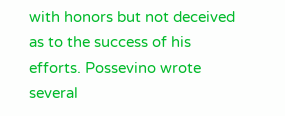with honors but not deceived as to the success of his efforts. Possevino wrote several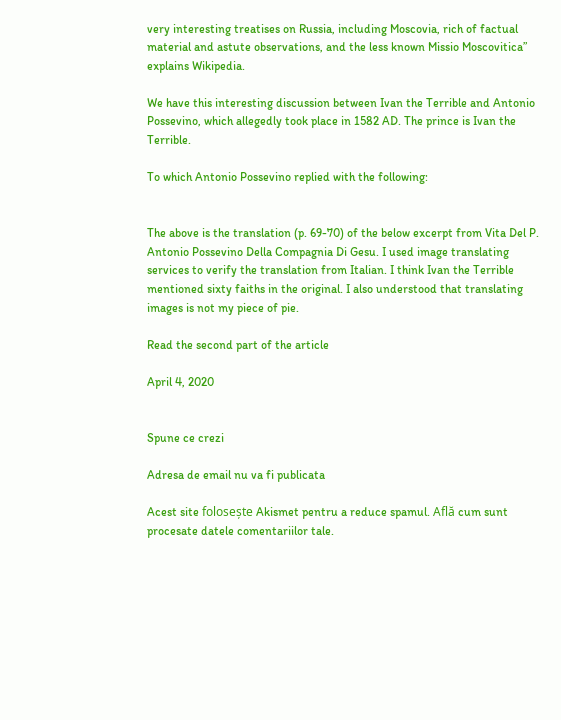very interesting treatises on Russia, including Moscovia, rich of factual material and astute observations, and the less known Missio Moscovitica” explains Wikipedia.

We have this interesting discussion between Ivan the Terrible and Antonio Possevino, which allegedly took place in 1582 AD. The prince is Ivan the Terrible.

To which Antonio Possevino replied with the following:


The above is the translation (p. 69-70) of the below excerpt from Vita Del P. Antonio Possevino Della Compagnia Di Gesu. I used image translating services to verify the translation from Italian. I think Ivan the Terrible mentioned sixty faiths in the original. I also understood that translating images is not my piece of pie.

Read the second part of the article

April 4, 2020


Spune ce crezi

Adresa de email nu va fi publicata

Acest site folosește Akismet pentru a reduce spamul. Află cum sunt procesate datele comentariilor tale.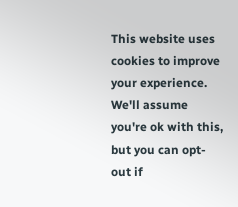This website uses cookies to improve your experience. We'll assume you're ok with this, but you can opt-out if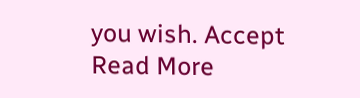you wish. Accept Read More